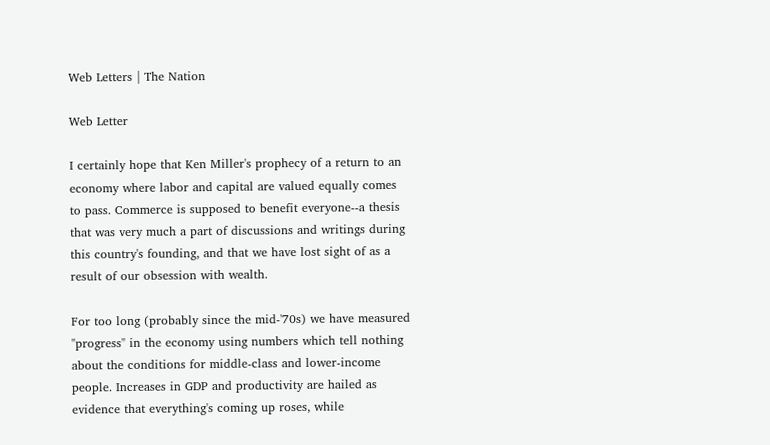Web Letters | The Nation

Web Letter

I certainly hope that Ken Miller's prophecy of a return to an economy where labor and capital are valued equally comes to pass. Commerce is supposed to benefit everyone--a thesis that was very much a part of discussions and writings during this country's founding, and that we have lost sight of as a result of our obsession with wealth.

For too long (probably since the mid-'70s) we have measured "progress" in the economy using numbers which tell nothing about the conditions for middle-class and lower-income people. Increases in GDP and productivity are hailed as evidence that everything's coming up roses, while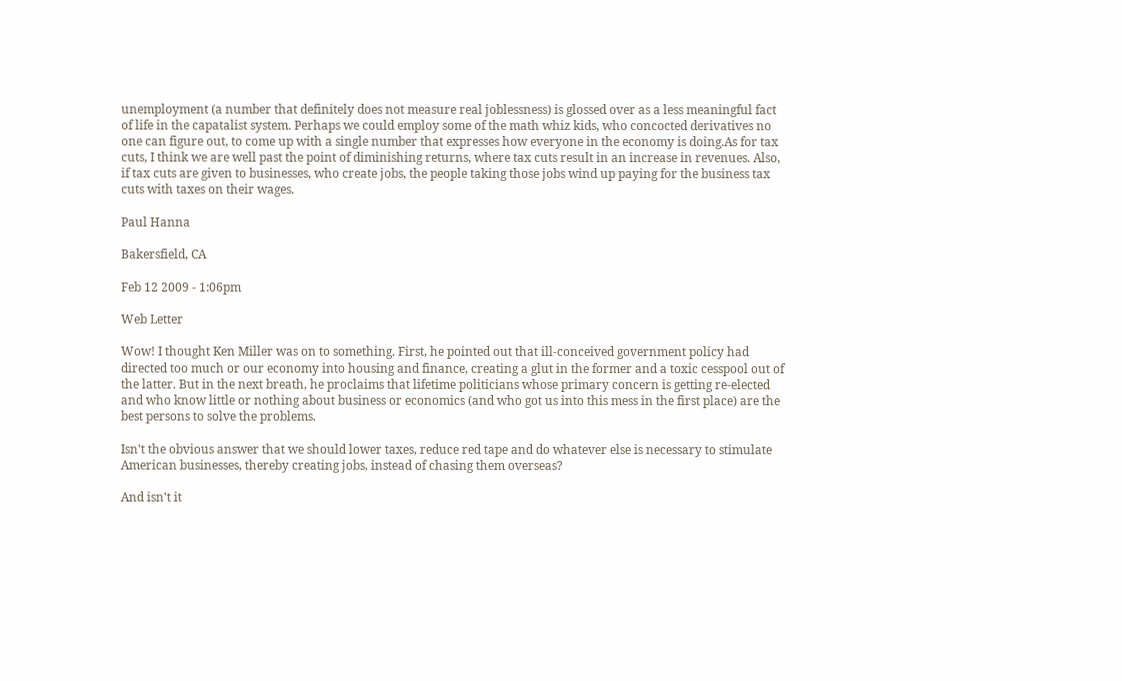unemployment (a number that definitely does not measure real joblessness) is glossed over as a less meaningful fact of life in the capatalist system. Perhaps we could employ some of the math whiz kids, who concocted derivatives no one can figure out, to come up with a single number that expresses how everyone in the economy is doing.As for tax cuts, I think we are well past the point of diminishing returns, where tax cuts result in an increase in revenues. Also, if tax cuts are given to businesses, who create jobs, the people taking those jobs wind up paying for the business tax cuts with taxes on their wages.

Paul Hanna

Bakersfield, CA

Feb 12 2009 - 1:06pm

Web Letter

Wow! I thought Ken Miller was on to something. First, he pointed out that ill-conceived government policy had directed too much or our economy into housing and finance, creating a glut in the former and a toxic cesspool out of the latter. But in the next breath, he proclaims that lifetime politicians whose primary concern is getting re-elected and who know little or nothing about business or economics (and who got us into this mess in the first place) are the best persons to solve the problems.

Isn't the obvious answer that we should lower taxes, reduce red tape and do whatever else is necessary to stimulate American businesses, thereby creating jobs, instead of chasing them overseas?

And isn't it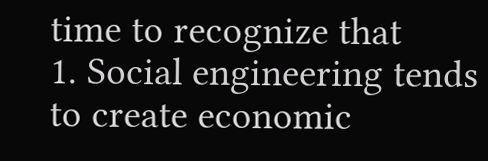time to recognize that
1. Social engineering tends to create economic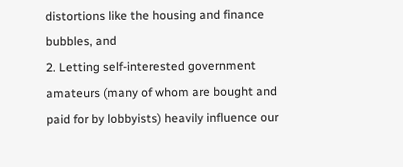distortions like the housing and finance bubbles, and
2. Letting self-interested government amateurs (many of whom are bought and paid for by lobbyists) heavily influence our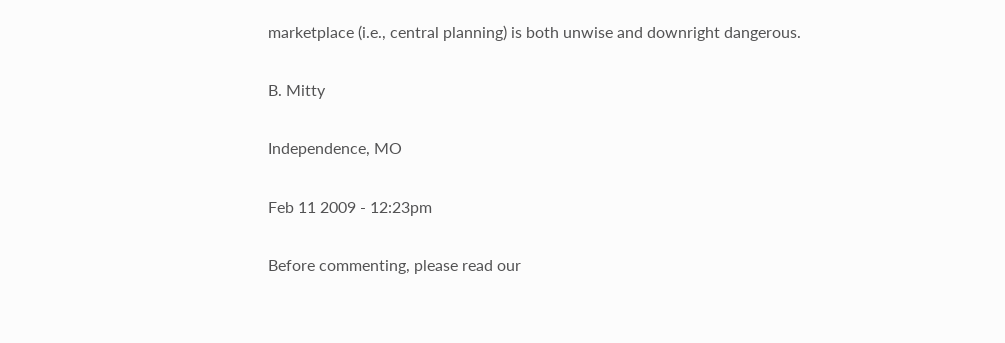marketplace (i.e., central planning) is both unwise and downright dangerous.

B. Mitty

Independence, MO

Feb 11 2009 - 12:23pm

Before commenting, please read our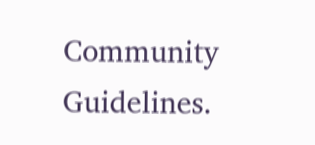Community Guidelines.